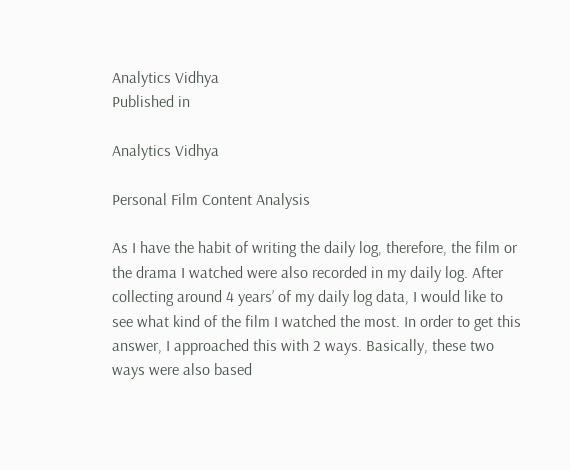Analytics Vidhya
Published in

Analytics Vidhya

Personal Film Content Analysis

As I have the habit of writing the daily log, therefore, the film or the drama I watched were also recorded in my daily log. After collecting around 4 years’ of my daily log data, I would like to see what kind of the film I watched the most. In order to get this answer, I approached this with 2 ways. Basically, these two ways were also based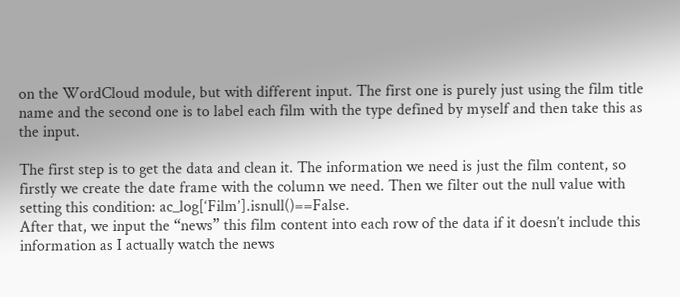on the WordCloud module, but with different input. The first one is purely just using the film title name and the second one is to label each film with the type defined by myself and then take this as the input.

The first step is to get the data and clean it. The information we need is just the film content, so firstly we create the date frame with the column we need. Then we filter out the null value with setting this condition: ac_log[‘Film’].isnull()==False.
After that, we input the “news” this film content into each row of the data if it doesn’t include this information as I actually watch the news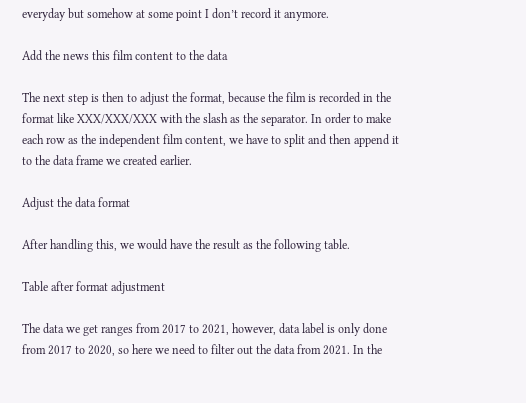everyday but somehow at some point I don’t record it anymore.

Add the news this film content to the data

The next step is then to adjust the format, because the film is recorded in the format like XXX/XXX/XXX with the slash as the separator. In order to make each row as the independent film content, we have to split and then append it to the data frame we created earlier.

Adjust the data format

After handling this, we would have the result as the following table.

Table after format adjustment

The data we get ranges from 2017 to 2021, however, data label is only done from 2017 to 2020, so here we need to filter out the data from 2021. In the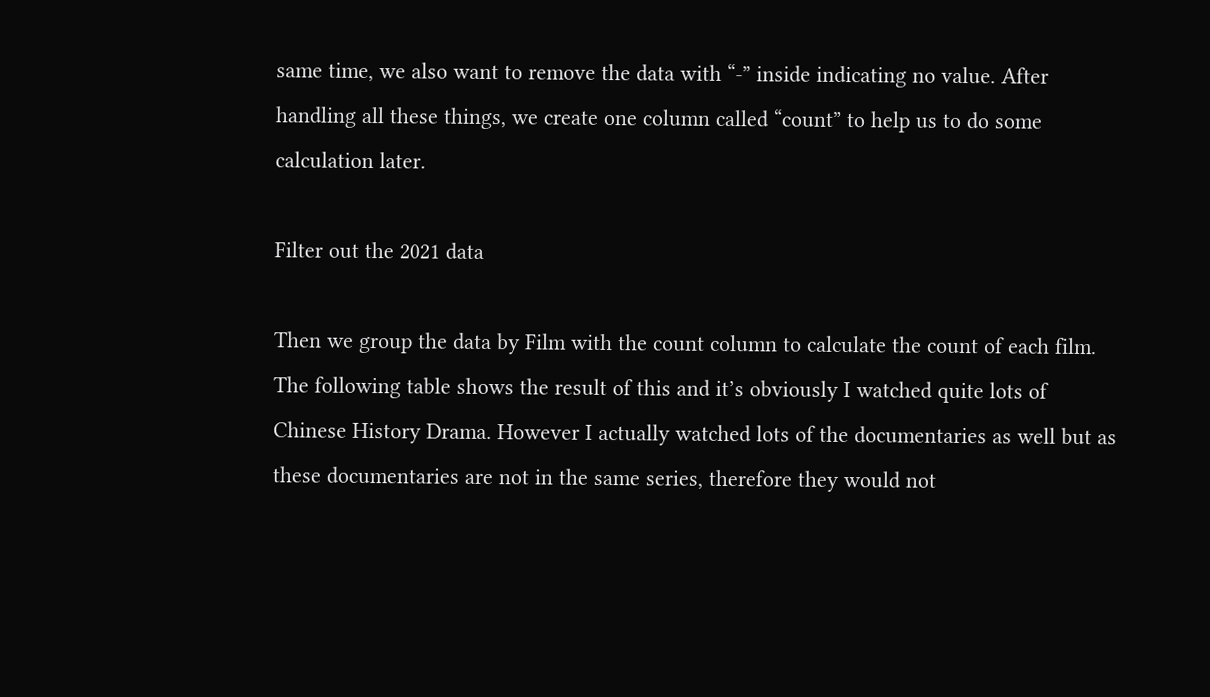same time, we also want to remove the data with “-” inside indicating no value. After handling all these things, we create one column called “count” to help us to do some calculation later.

Filter out the 2021 data

Then we group the data by Film with the count column to calculate the count of each film. The following table shows the result of this and it’s obviously I watched quite lots of Chinese History Drama. However I actually watched lots of the documentaries as well but as these documentaries are not in the same series, therefore they would not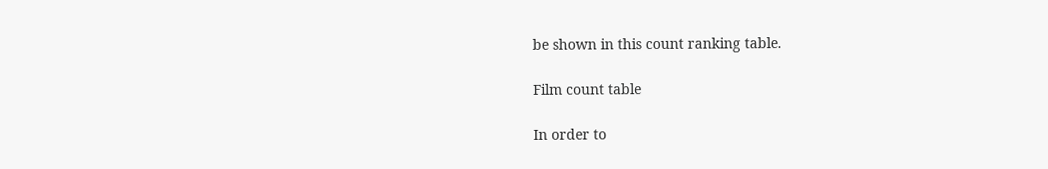be shown in this count ranking table.

Film count table

In order to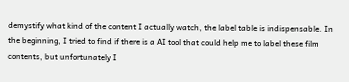demystify what kind of the content I actually watch, the label table is indispensable. In the beginning, I tried to find if there is a AI tool that could help me to label these film contents, but unfortunately I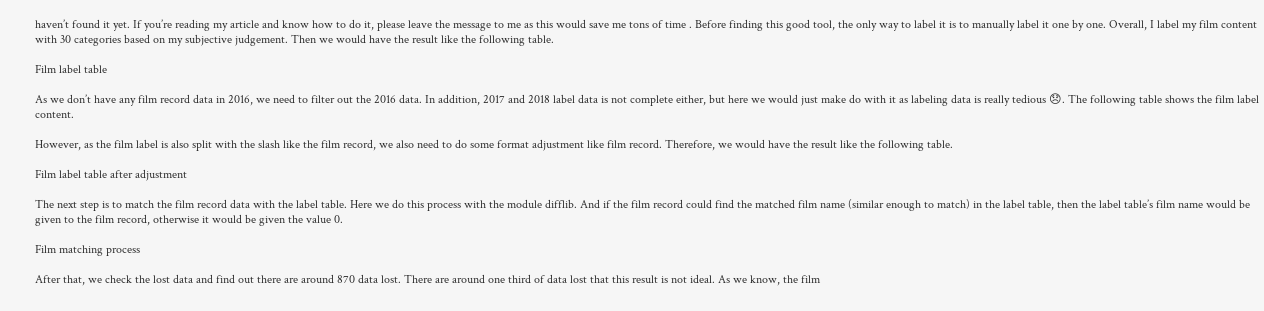haven’t found it yet. If you’re reading my article and know how to do it, please leave the message to me as this would save me tons of time . Before finding this good tool, the only way to label it is to manually label it one by one. Overall, I label my film content with 30 categories based on my subjective judgement. Then we would have the result like the following table.

Film label table

As we don’t have any film record data in 2016, we need to filter out the 2016 data. In addition, 2017 and 2018 label data is not complete either, but here we would just make do with it as labeling data is really tedious 😞. The following table shows the film label content.

However, as the film label is also split with the slash like the film record, we also need to do some format adjustment like film record. Therefore, we would have the result like the following table.

Film label table after adjustment

The next step is to match the film record data with the label table. Here we do this process with the module difflib. And if the film record could find the matched film name (similar enough to match) in the label table, then the label table’s film name would be given to the film record, otherwise it would be given the value 0.

Film matching process

After that, we check the lost data and find out there are around 870 data lost. There are around one third of data lost that this result is not ideal. As we know, the film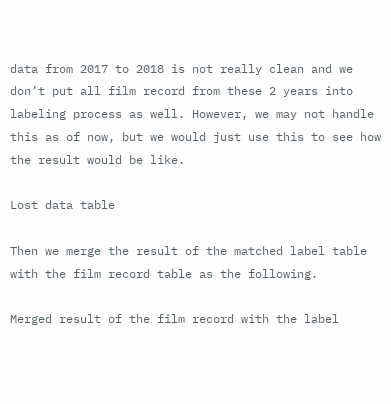data from 2017 to 2018 is not really clean and we don’t put all film record from these 2 years into labeling process as well. However, we may not handle this as of now, but we would just use this to see how the result would be like.

Lost data table

Then we merge the result of the matched label table with the film record table as the following.

Merged result of the film record with the label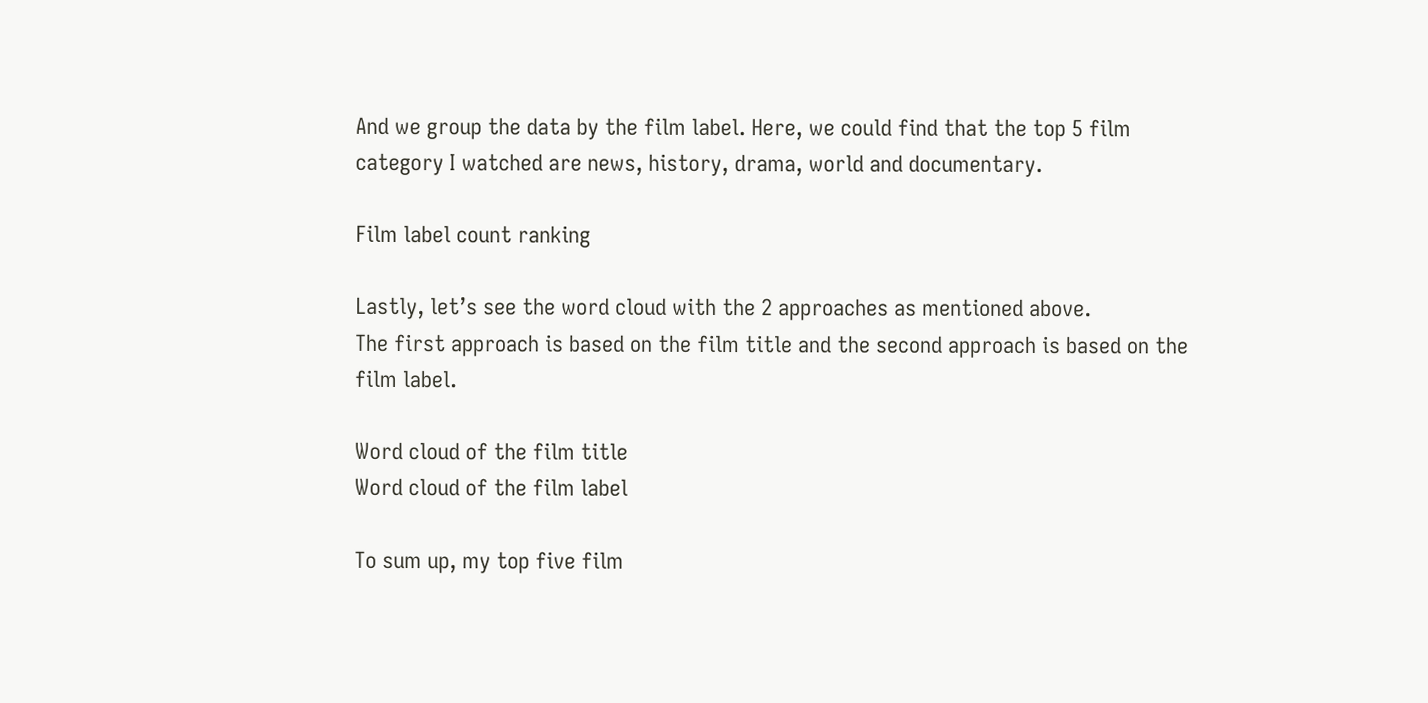And we group the data by the film label. Here, we could find that the top 5 film category I watched are news, history, drama, world and documentary.

Film label count ranking

Lastly, let’s see the word cloud with the 2 approaches as mentioned above.
The first approach is based on the film title and the second approach is based on the film label.

Word cloud of the film title
Word cloud of the film label

To sum up, my top five film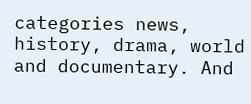categories news, history, drama, world and documentary. And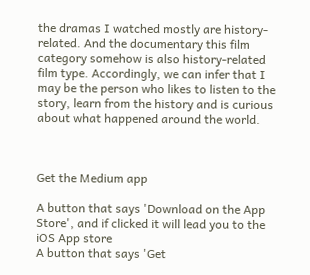the dramas I watched mostly are history-related. And the documentary this film category somehow is also history-related film type. Accordingly, we can infer that I may be the person who likes to listen to the story, learn from the history and is curious about what happened around the world.



Get the Medium app

A button that says 'Download on the App Store', and if clicked it will lead you to the iOS App store
A button that says 'Get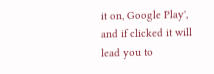it on, Google Play', and if clicked it will lead you to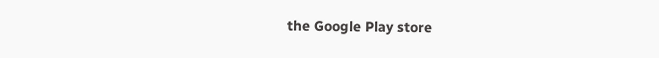the Google Play store